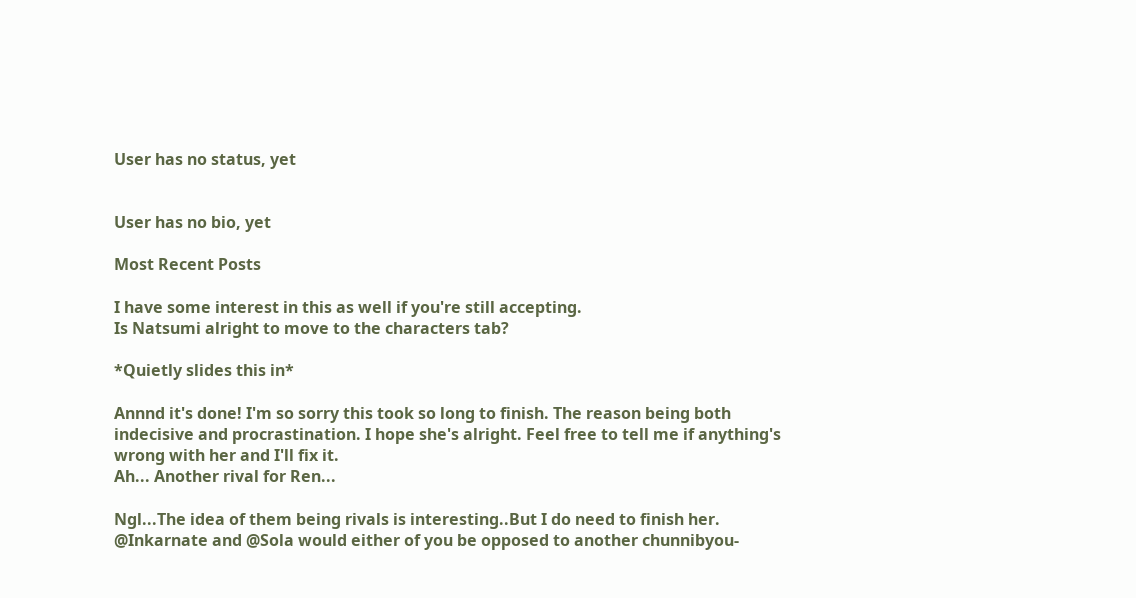User has no status, yet


User has no bio, yet

Most Recent Posts

I have some interest in this as well if you're still accepting.
Is Natsumi alright to move to the characters tab?

*Quietly slides this in*

Annnd it's done! I'm so sorry this took so long to finish. The reason being both indecisive and procrastination. I hope she's alright. Feel free to tell me if anything's wrong with her and I'll fix it.
Ah... Another rival for Ren...

Ngl...The idea of them being rivals is interesting..But I do need to finish her.
@Inkarnate and @Sola would either of you be opposed to another chunnibyou-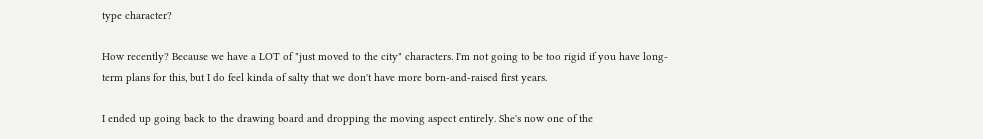type character?

How recently? Because we have a LOT of "just moved to the city" characters. I'm not going to be too rigid if you have long-term plans for this, but I do feel kinda of salty that we don't have more born-and-raised first years.

I ended up going back to the drawing board and dropping the moving aspect entirely. She's now one of the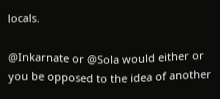locals.

@Inkarnate or @Sola would either or you be opposed to the idea of another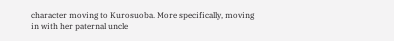character moving to Kurosuoba. More specifically, moving in with her paternal uncle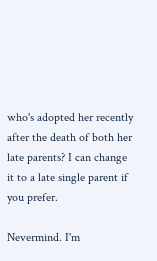who's adopted her recently after the death of both her late parents? I can change it to a late single parent if you prefer.

Nevermind. I'm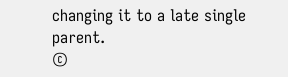changing it to a late single parent.
©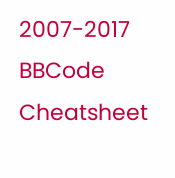2007-2017
BBCode Cheatsheet